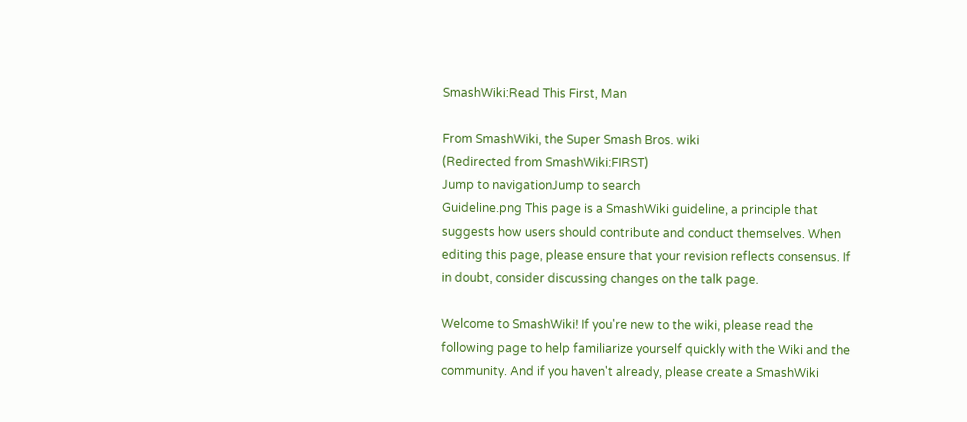SmashWiki:Read This First, Man

From SmashWiki, the Super Smash Bros. wiki
(Redirected from SmashWiki:FIRST)
Jump to navigationJump to search
Guideline.png This page is a SmashWiki guideline, a principle that suggests how users should contribute and conduct themselves. When editing this page, please ensure that your revision reflects consensus. If in doubt, consider discussing changes on the talk page.

Welcome to SmashWiki! If you're new to the wiki, please read the following page to help familiarize yourself quickly with the Wiki and the community. And if you haven't already, please create a SmashWiki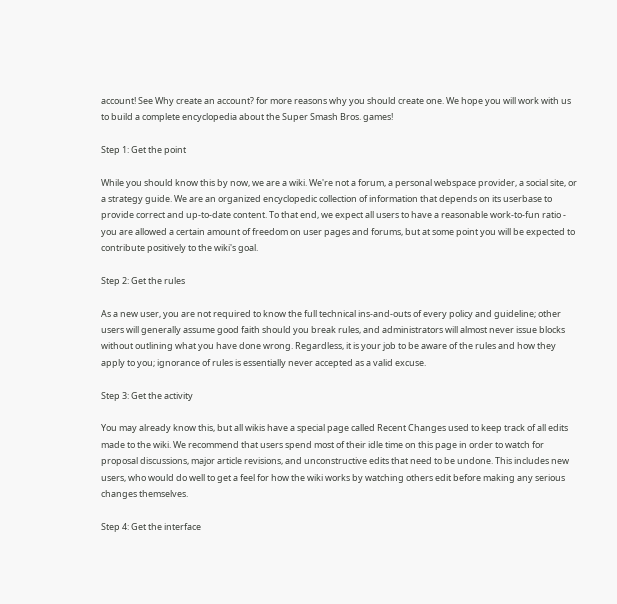account! See Why create an account? for more reasons why you should create one. We hope you will work with us to build a complete encyclopedia about the Super Smash Bros. games!

Step 1: Get the point

While you should know this by now, we are a wiki. We're not a forum, a personal webspace provider, a social site, or a strategy guide. We are an organized encyclopedic collection of information that depends on its userbase to provide correct and up-to-date content. To that end, we expect all users to have a reasonable work-to-fun ratio - you are allowed a certain amount of freedom on user pages and forums, but at some point you will be expected to contribute positively to the wiki's goal.

Step 2: Get the rules

As a new user, you are not required to know the full technical ins-and-outs of every policy and guideline; other users will generally assume good faith should you break rules, and administrators will almost never issue blocks without outlining what you have done wrong. Regardless, it is your job to be aware of the rules and how they apply to you; ignorance of rules is essentially never accepted as a valid excuse.

Step 3: Get the activity

You may already know this, but all wikis have a special page called Recent Changes used to keep track of all edits made to the wiki. We recommend that users spend most of their idle time on this page in order to watch for proposal discussions, major article revisions, and unconstructive edits that need to be undone. This includes new users, who would do well to get a feel for how the wiki works by watching others edit before making any serious changes themselves.

Step 4: Get the interface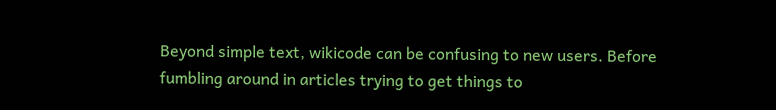Beyond simple text, wikicode can be confusing to new users. Before fumbling around in articles trying to get things to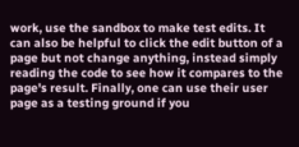work, use the sandbox to make test edits. It can also be helpful to click the edit button of a page but not change anything, instead simply reading the code to see how it compares to the page's result. Finally, one can use their user page as a testing ground if you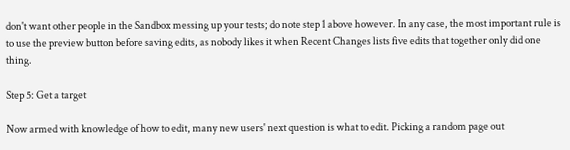don't want other people in the Sandbox messing up your tests; do note step 1 above however. In any case, the most important rule is to use the preview button before saving edits, as nobody likes it when Recent Changes lists five edits that together only did one thing.

Step 5: Get a target

Now armed with knowledge of how to edit, many new users' next question is what to edit. Picking a random page out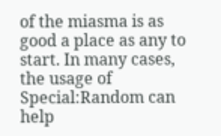of the miasma is as good a place as any to start. In many cases, the usage of Special:Random can help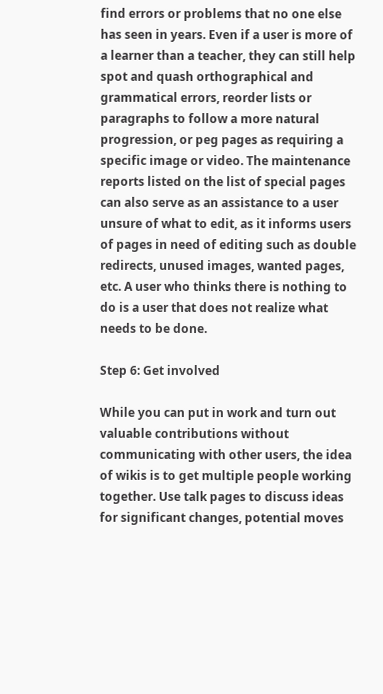find errors or problems that no one else has seen in years. Even if a user is more of a learner than a teacher, they can still help spot and quash orthographical and grammatical errors, reorder lists or paragraphs to follow a more natural progression, or peg pages as requiring a specific image or video. The maintenance reports listed on the list of special pages can also serve as an assistance to a user unsure of what to edit, as it informs users of pages in need of editing such as double redirects, unused images, wanted pages, etc. A user who thinks there is nothing to do is a user that does not realize what needs to be done.

Step 6: Get involved

While you can put in work and turn out valuable contributions without communicating with other users, the idea of wikis is to get multiple people working together. Use talk pages to discuss ideas for significant changes, potential moves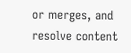or merges, and resolve content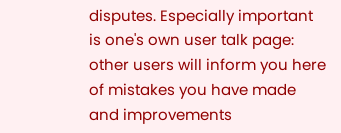disputes. Especially important is one's own user talk page: other users will inform you here of mistakes you have made and improvements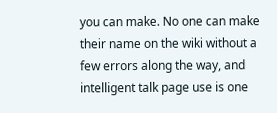you can make. No one can make their name on the wiki without a few errors along the way, and intelligent talk page use is one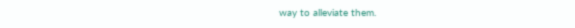way to alleviate them.